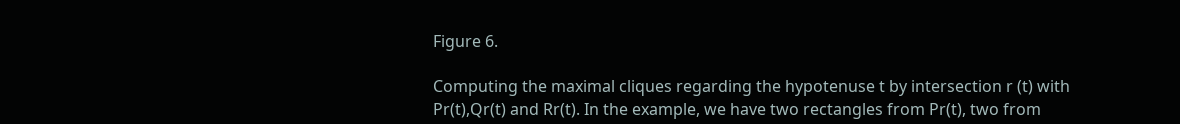Figure 6.

Computing the maximal cliques regarding the hypotenuse t by intersection r (t) with Pr(t),Qr(t) and Rr(t). In the example, we have two rectangles from Pr(t), two from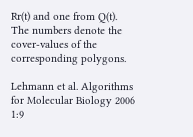Rr(t) and one from Q(t). The numbers denote the cover-values of the corresponding polygons.

Lehmann et al. Algorithms for Molecular Biology 2006 1:9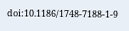doi:10.1186/1748-7188-1-9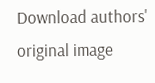Download authors' original image